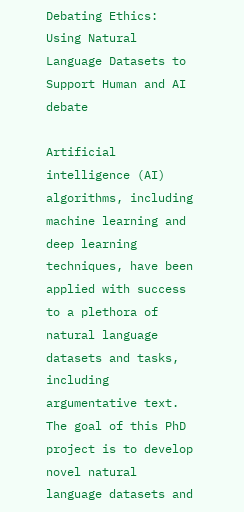Debating Ethics: Using Natural Language Datasets to Support Human and AI debate

Artificial intelligence (AI) algorithms, including machine learning and deep learning techniques, have been applied with success to a plethora of natural language datasets and tasks, including argumentative text. The goal of this PhD project is to develop novel natural language datasets and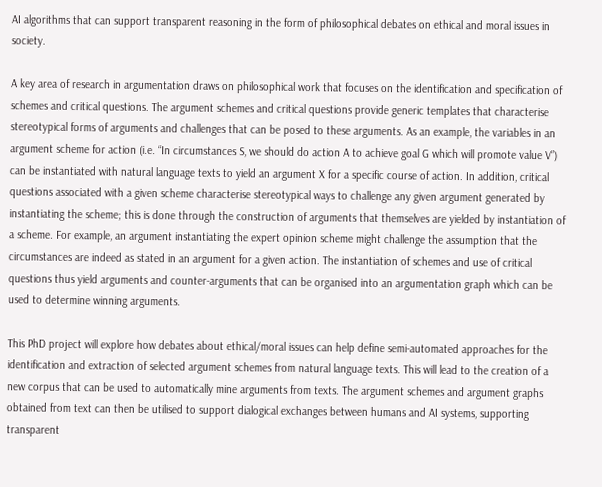AI algorithms that can support transparent reasoning in the form of philosophical debates on ethical and moral issues in society.

A key area of research in argumentation draws on philosophical work that focuses on the identification and specification of schemes and critical questions. The argument schemes and critical questions provide generic templates that characterise stereotypical forms of arguments and challenges that can be posed to these arguments. As an example, the variables in an argument scheme for action (i.e. “In circumstances S, we should do action A to achieve goal G which will promote value V”) can be instantiated with natural language texts to yield an argument X for a specific course of action. In addition, critical questions associated with a given scheme characterise stereotypical ways to challenge any given argument generated by instantiating the scheme; this is done through the construction of arguments that themselves are yielded by instantiation of a scheme. For example, an argument instantiating the expert opinion scheme might challenge the assumption that the circumstances are indeed as stated in an argument for a given action. The instantiation of schemes and use of critical questions thus yield arguments and counter-arguments that can be organised into an argumentation graph which can be used to determine winning arguments.

This PhD project will explore how debates about ethical/moral issues can help define semi-automated approaches for the identification and extraction of selected argument schemes from natural language texts. This will lead to the creation of a new corpus that can be used to automatically mine arguments from texts. The argument schemes and argument graphs obtained from text can then be utilised to support dialogical exchanges between humans and AI systems, supporting transparent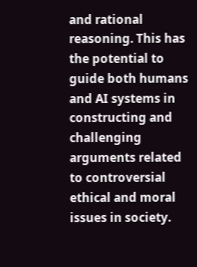and rational reasoning. This has the potential to guide both humans and AI systems in constructing and challenging arguments related to controversial ethical and moral issues in society.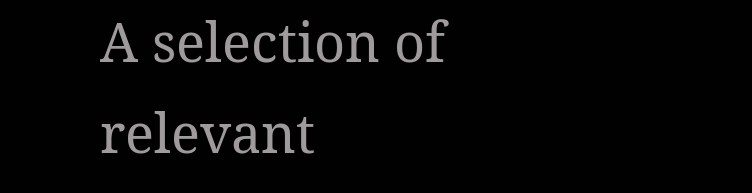A selection of relevant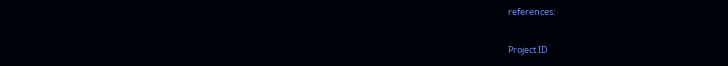references:

Project ID